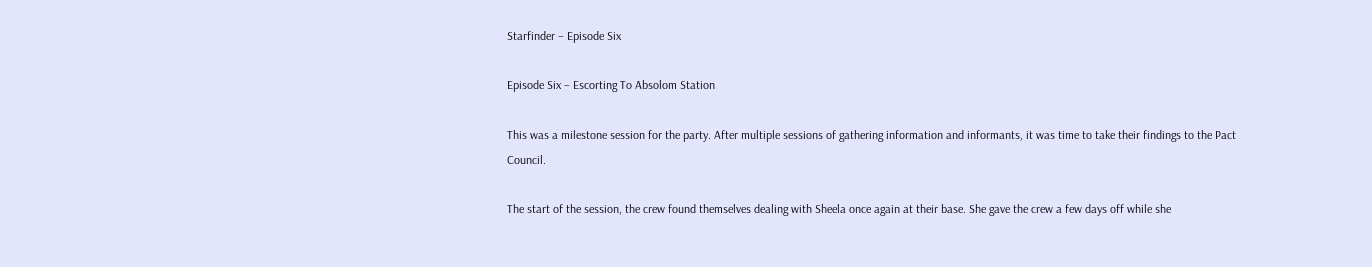Starfinder – Episode Six

Episode Six – Escorting To Absolom Station

This was a milestone session for the party. After multiple sessions of gathering information and informants, it was time to take their findings to the Pact Council.

The start of the session, the crew found themselves dealing with Sheela once again at their base. She gave the crew a few days off while she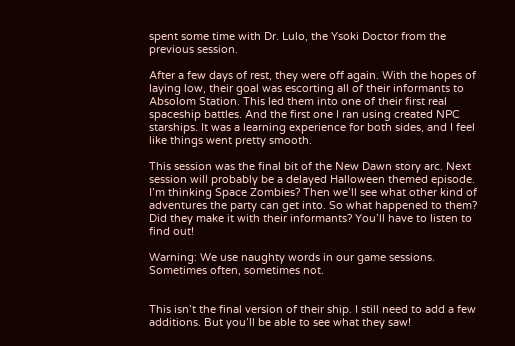spent some time with Dr. Lulo, the Ysoki Doctor from the previous session.

After a few days of rest, they were off again. With the hopes of laying low, their goal was escorting all of their informants to Absolom Station. This led them into one of their first real spaceship battles. And the first one I ran using created NPC starships. It was a learning experience for both sides, and I feel like things went pretty smooth.

This session was the final bit of the New Dawn story arc. Next session will probably be a delayed Halloween themed episode. I’m thinking Space Zombies? Then we’ll see what other kind of adventures the party can get into. So what happened to them? Did they make it with their informants? You’ll have to listen to find out!

Warning: We use naughty words in our game sessions. Sometimes often, sometimes not.


This isn’t the final version of their ship. I still need to add a few additions. But you’ll be able to see what they saw!